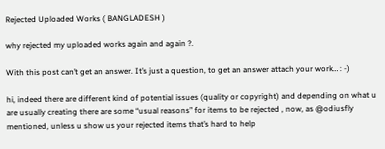Rejected Uploaded Works ( BANGLADESH )

why rejected my uploaded works again and again ?.

With this post can’t get an answer. It’s just a question, to get an answer attach your work… : -)

hi, indeed there are different kind of potential issues (quality or copyright) and depending on what u are usually creating there are some “usual reasons” for items to be rejected , now, as @odiusfly mentioned, unless u show us your rejected items that’s hard to help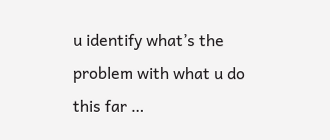u identify what’s the problem with what u do this far …